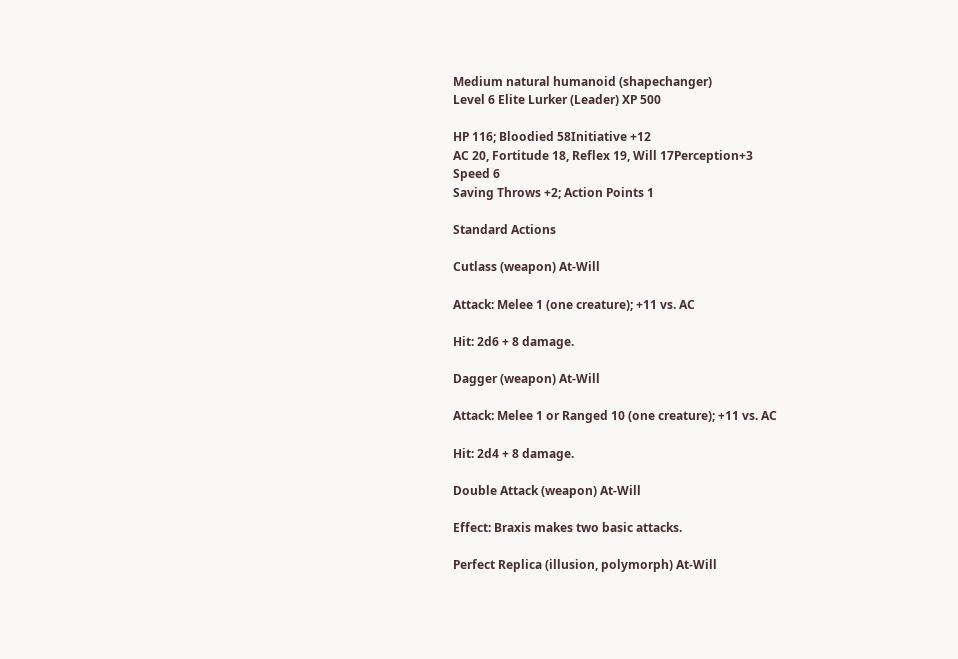Medium natural humanoid (shapechanger)
Level 6 Elite Lurker (Leader) XP 500

HP 116; Bloodied 58Initiative +12
AC 20, Fortitude 18, Reflex 19, Will 17Perception+3
Speed 6
Saving Throws +2; Action Points 1

Standard Actions

Cutlass (weapon) At-Will

Attack: Melee 1 (one creature); +11 vs. AC

Hit: 2d6 + 8 damage.

Dagger (weapon) At-Will

Attack: Melee 1 or Ranged 10 (one creature); +11 vs. AC

Hit: 2d4 + 8 damage.

Double Attack (weapon) At-Will

Effect: Braxis makes two basic attacks.

Perfect Replica (illusion, polymorph) At-Will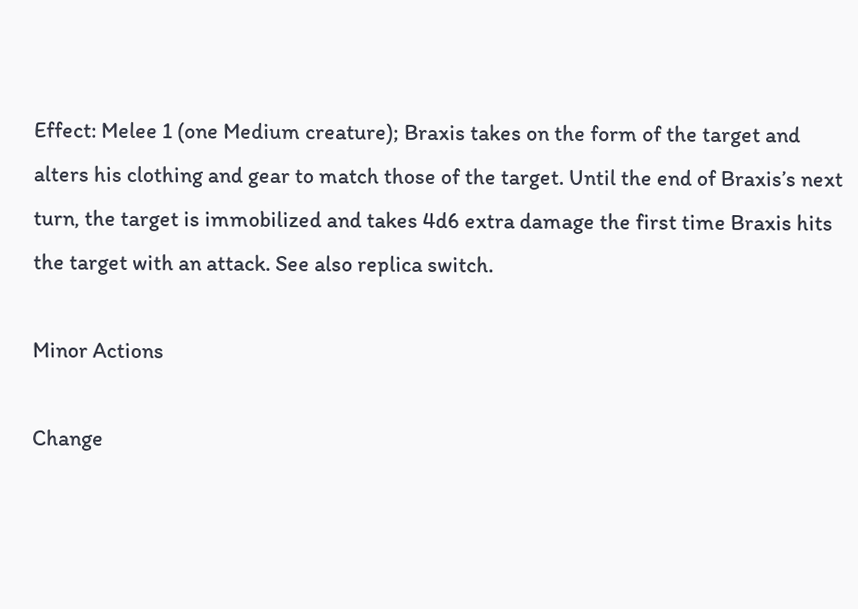Effect: Melee 1 (one Medium creature); Braxis takes on the form of the target and alters his clothing and gear to match those of the target. Until the end of Braxis’s next turn, the target is immobilized and takes 4d6 extra damage the first time Braxis hits the target with an attack. See also replica switch.

Minor Actions

Change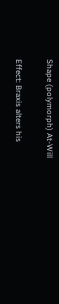Shape (polymorph) At-Will

Effect: Braxis alters his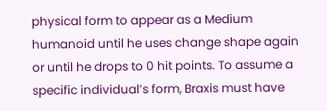physical form to appear as a Medium humanoid until he uses change shape again or until he drops to 0 hit points. To assume a specific individual’s form, Braxis must have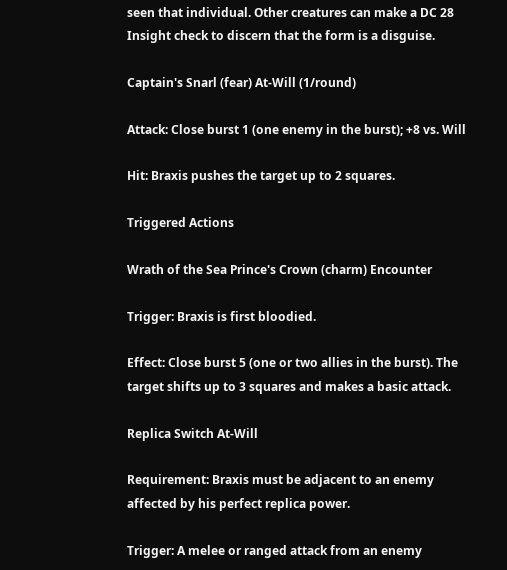seen that individual. Other creatures can make a DC 28 Insight check to discern that the form is a disguise.

Captain's Snarl (fear) At-Will (1/round)

Attack: Close burst 1 (one enemy in the burst); +8 vs. Will

Hit: Braxis pushes the target up to 2 squares.

Triggered Actions

Wrath of the Sea Prince's Crown (charm) Encounter

Trigger: Braxis is first bloodied.

Effect: Close burst 5 (one or two allies in the burst). The target shifts up to 3 squares and makes a basic attack.

Replica Switch At-Will

Requirement: Braxis must be adjacent to an enemy affected by his perfect replica power.

Trigger: A melee or ranged attack from an enemy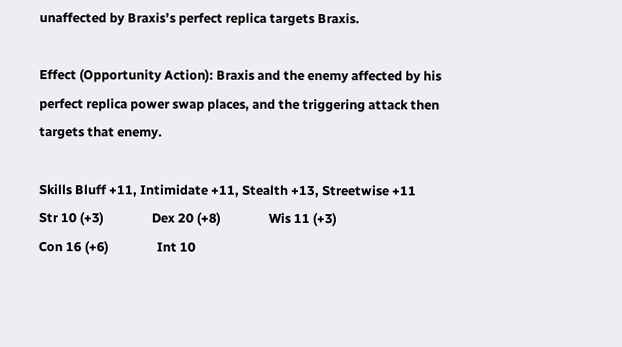unaffected by Braxis’s perfect replica targets Braxis.

Effect (Opportunity Action): Braxis and the enemy affected by his perfect replica power swap places, and the triggering attack then targets that enemy.

Skills Bluff +11, Intimidate +11, Stealth +13, Streetwise +11
Str 10 (+3)                Dex 20 (+8)                Wis 11 (+3)
Con 16 (+6)                Int 10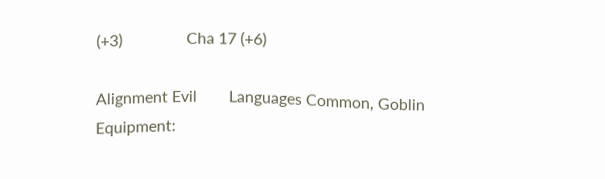(+3)                Cha 17 (+6)

Alignment Evil        Languages Common, Goblin
Equipment: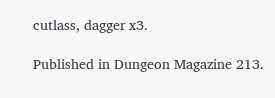cutlass, dagger x3.

Published in Dungeon Magazine 213.